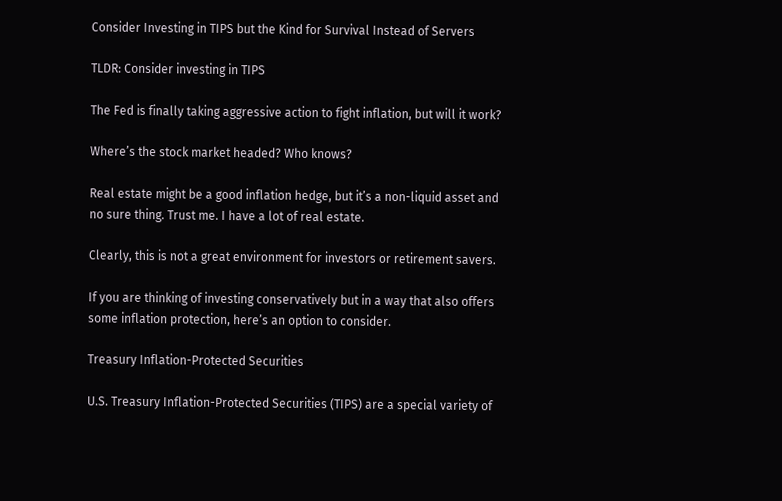Consider Investing in TIPS but the Kind for Survival Instead of Servers

TLDR: Consider investing in TIPS

The Fed is finally taking aggressive action to fight inflation, but will it work?

Where’s the stock market headed? Who knows?

Real estate might be a good inflation hedge, but it’s a non-liquid asset and no sure thing. Trust me. I have a lot of real estate.

Clearly, this is not a great environment for investors or retirement savers.

If you are thinking of investing conservatively but in a way that also offers some inflation protection, here’s an option to consider.

Treasury Inflation-Protected Securities

U.S. Treasury Inflation-Protected Securities (TIPS) are a special variety of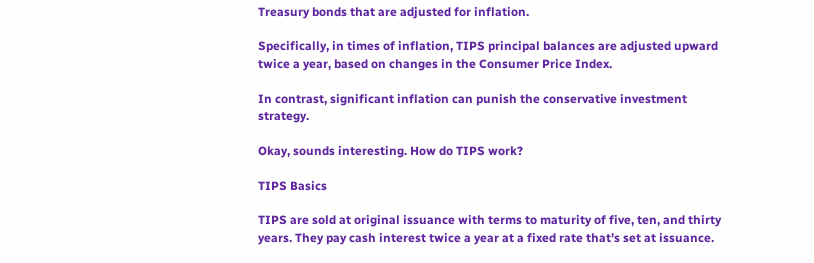Treasury bonds that are adjusted for inflation.

Specifically, in times of inflation, TIPS principal balances are adjusted upward twice a year, based on changes in the Consumer Price Index.

In contrast, significant inflation can punish the conservative investment strategy.

Okay, sounds interesting. How do TIPS work?

TIPS Basics

TIPS are sold at original issuance with terms to maturity of five, ten, and thirty years. They pay cash interest twice a year at a fixed rate that’s set at issuance.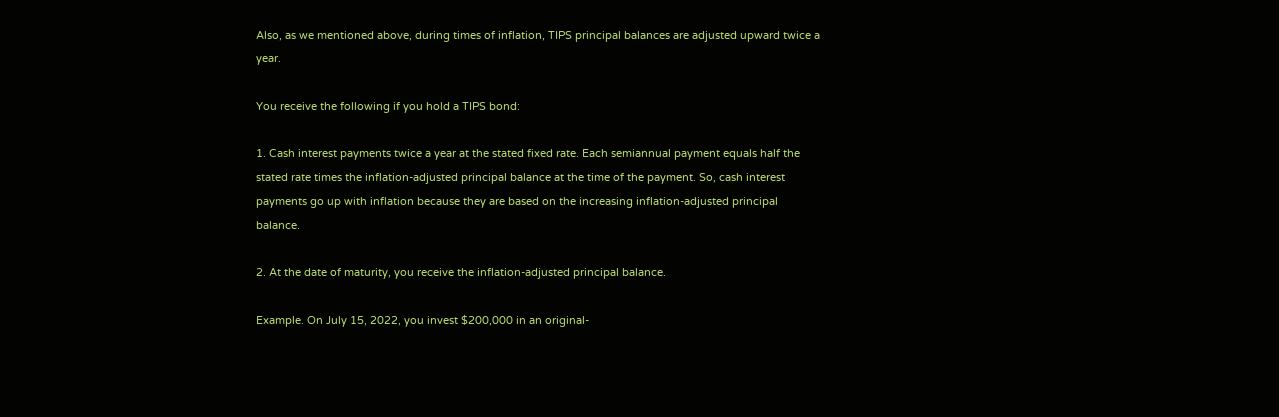Also, as we mentioned above, during times of inflation, TIPS principal balances are adjusted upward twice a year.

You receive the following if you hold a TIPS bond:

1. Cash interest payments twice a year at the stated fixed rate. Each semiannual payment equals half the stated rate times the inflation-adjusted principal balance at the time of the payment. So, cash interest payments go up with inflation because they are based on the increasing inflation-adjusted principal balance.

2. At the date of maturity, you receive the inflation-adjusted principal balance.

Example. On July 15, 2022, you invest $200,000 in an original-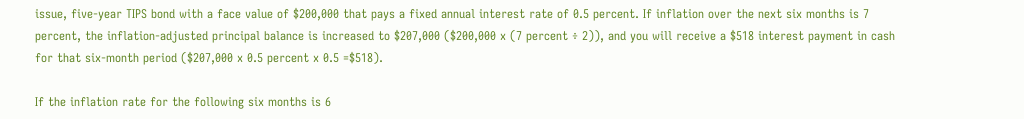issue, five-year TIPS bond with a face value of $200,000 that pays a fixed annual interest rate of 0.5 percent. If inflation over the next six months is 7 percent, the inflation-adjusted principal balance is increased to $207,000 ($200,000 x (7 percent ÷ 2)), and you will receive a $518 interest payment in cash for that six-month period ($207,000 x 0.5 percent x 0.5 =$518).

If the inflation rate for the following six months is 6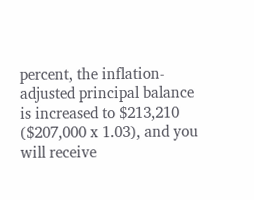percent, the inflation-adjusted principal balance is increased to $213,210 ($207,000 x 1.03), and you will receive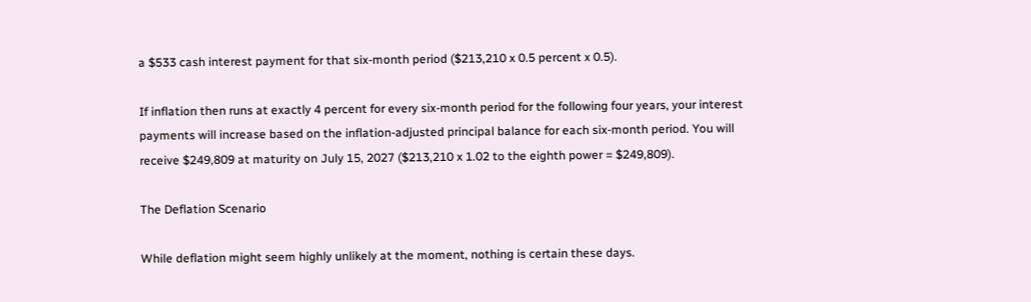a $533 cash interest payment for that six-month period ($213,210 x 0.5 percent x 0.5).

If inflation then runs at exactly 4 percent for every six-month period for the following four years, your interest payments will increase based on the inflation-adjusted principal balance for each six-month period. You will receive $249,809 at maturity on July 15, 2027 ($213,210 x 1.02 to the eighth power = $249,809).

The Deflation Scenario

While deflation might seem highly unlikely at the moment, nothing is certain these days.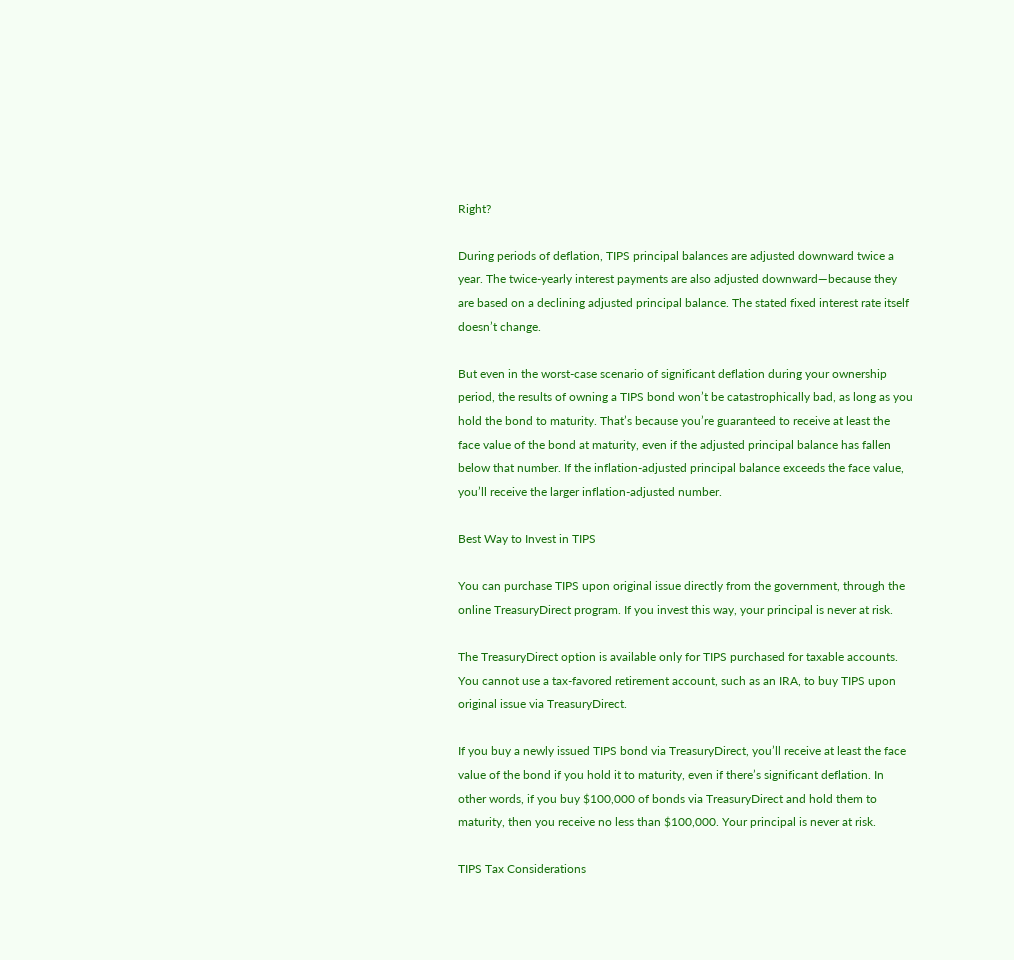Right?

During periods of deflation, TIPS principal balances are adjusted downward twice a year. The twice-yearly interest payments are also adjusted downward—because they are based on a declining adjusted principal balance. The stated fixed interest rate itself doesn’t change.

But even in the worst-case scenario of significant deflation during your ownership period, the results of owning a TIPS bond won’t be catastrophically bad, as long as you hold the bond to maturity. That’s because you’re guaranteed to receive at least the face value of the bond at maturity, even if the adjusted principal balance has fallen below that number. If the inflation-adjusted principal balance exceeds the face value, you’ll receive the larger inflation-adjusted number.

Best Way to Invest in TIPS

You can purchase TIPS upon original issue directly from the government, through the online TreasuryDirect program. If you invest this way, your principal is never at risk.

The TreasuryDirect option is available only for TIPS purchased for taxable accounts. You cannot use a tax-favored retirement account, such as an IRA, to buy TIPS upon original issue via TreasuryDirect.

If you buy a newly issued TIPS bond via TreasuryDirect, you’ll receive at least the face value of the bond if you hold it to maturity, even if there’s significant deflation. In other words, if you buy $100,000 of bonds via TreasuryDirect and hold them to maturity, then you receive no less than $100,000. Your principal is never at risk.

TIPS Tax Considerations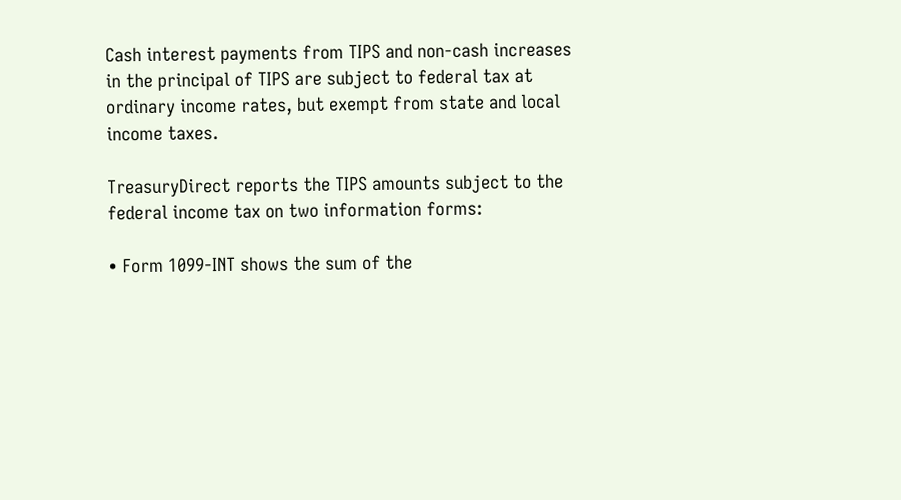Cash interest payments from TIPS and non-cash increases in the principal of TIPS are subject to federal tax at ordinary income rates, but exempt from state and local income taxes.

TreasuryDirect reports the TIPS amounts subject to the federal income tax on two information forms:

• Form 1099-INT shows the sum of the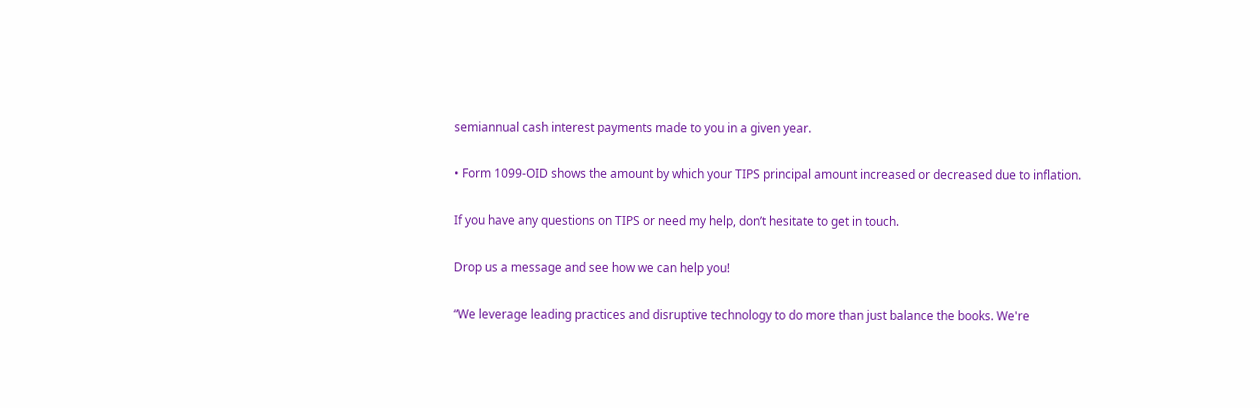semiannual cash interest payments made to you in a given year.

• Form 1099-OID shows the amount by which your TIPS principal amount increased or decreased due to inflation.

If you have any questions on TIPS or need my help, don’t hesitate to get in touch.

Drop us a message and see how we can help you!

“We leverage leading practices and disruptive technology to do more than just balance the books. We're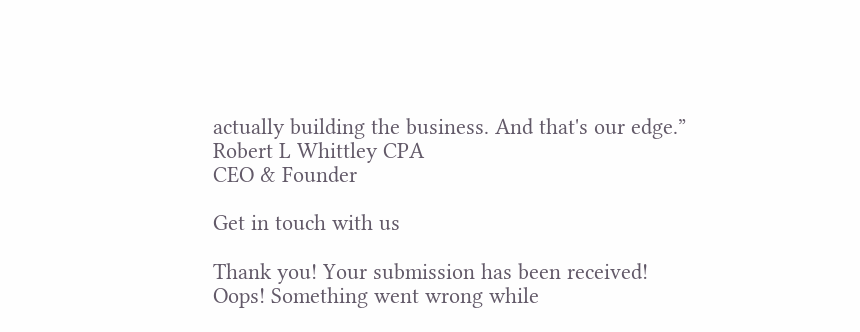actually building the business. And that's our edge.”
Robert L Whittley CPA
CEO & Founder

Get in touch with us

Thank you! Your submission has been received!
Oops! Something went wrong while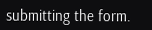submitting the form.